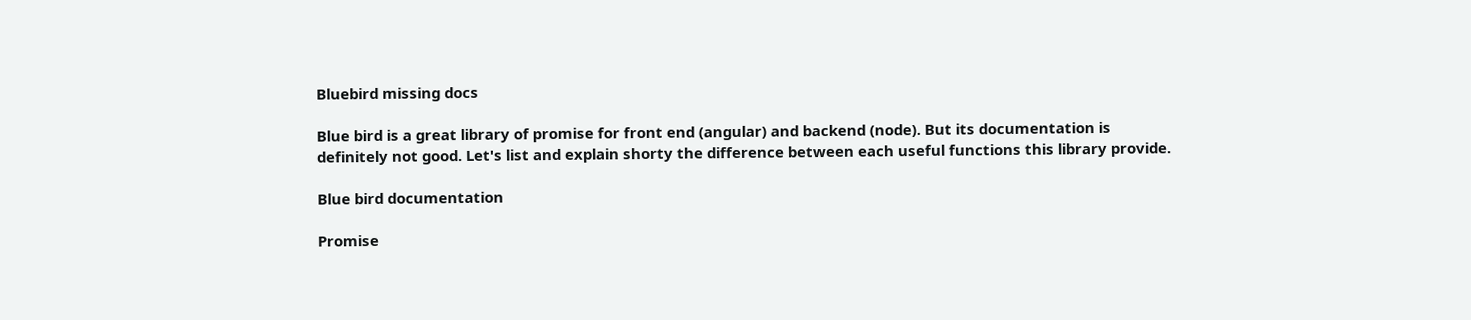Bluebird missing docs

Blue bird is a great library of promise for front end (angular) and backend (node). But its documentation is definitely not good. Let's list and explain shorty the difference between each useful functions this library provide.

Blue bird documentation

Promise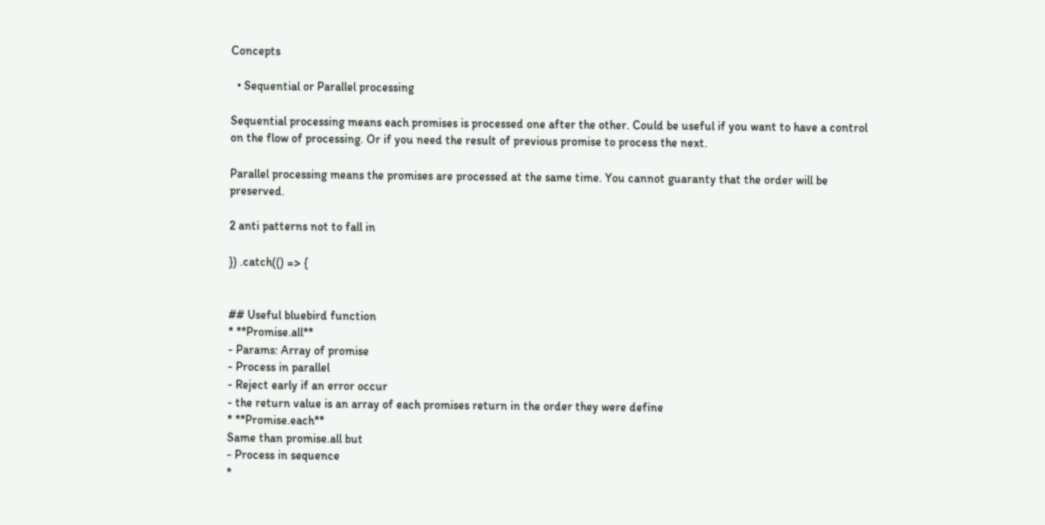Concepts

  • Sequential or Parallel processing

Sequential processing means each promises is processed one after the other. Could be useful if you want to have a control on the flow of processing. Or if you need the result of previous promise to process the next.

Parallel processing means the promises are processed at the same time. You cannot guaranty that the order will be preserved.

2 anti patterns not to fall in

}) .catch(() => {


## Useful bluebird function
* **Promise.all**
- Params: Array of promise
- Process in parallel
- Reject early if an error occur
- the return value is an array of each promises return in the order they were define
* **Promise.each**
Same than promise.all but
- Process in sequence
*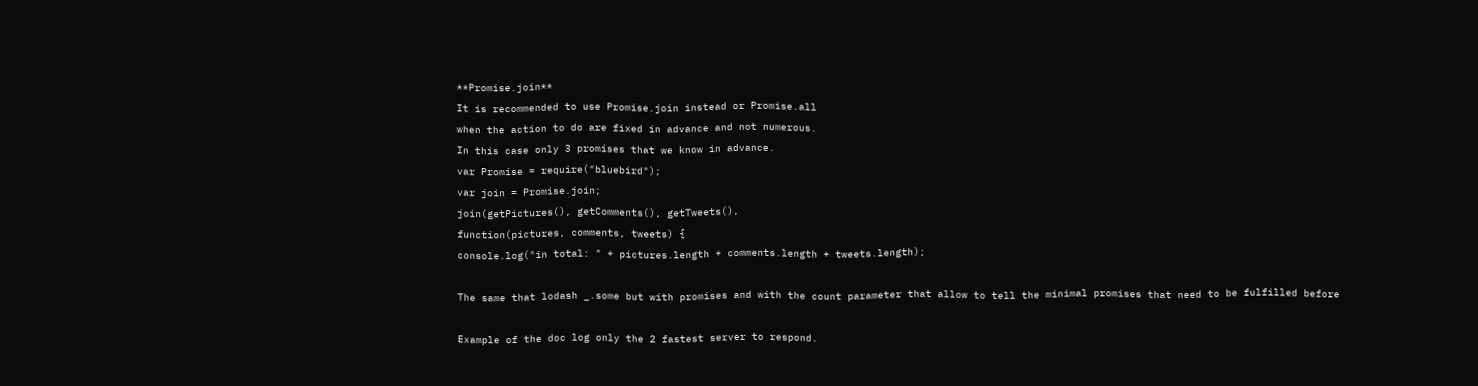**Promise.join**
It is recommended to use Promise.join instead or Promise.all
when the action to do are fixed in advance and not numerous.
In this case only 3 promises that we know in advance.
var Promise = require("bluebird");
var join = Promise.join;
join(getPictures(), getComments(), getTweets(),
function(pictures, comments, tweets) {
console.log("in total: " + pictures.length + comments.length + tweets.length);

The same that lodash _.some but with promises and with the count parameter that allow to tell the minimal promises that need to be fulfilled before

Example of the doc log only the 2 fastest server to respond.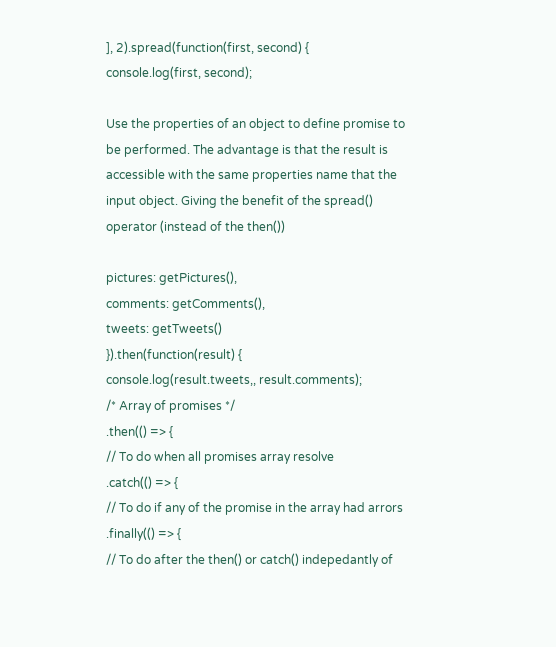], 2).spread(function(first, second) {
console.log(first, second);

Use the properties of an object to define promise to be performed. The advantage is that the result is accessible with the same properties name that the input object. Giving the benefit of the spread() operator (instead of the then())

pictures: getPictures(),
comments: getComments(),
tweets: getTweets()
}).then(function(result) {
console.log(result.tweets,, result.comments);
/* Array of promises */
.then(() => {
// To do when all promises array resolve
.catch(() => {
// To do if any of the promise in the array had arrors
.finally(() => {
// To do after the then() or catch() indepedantly of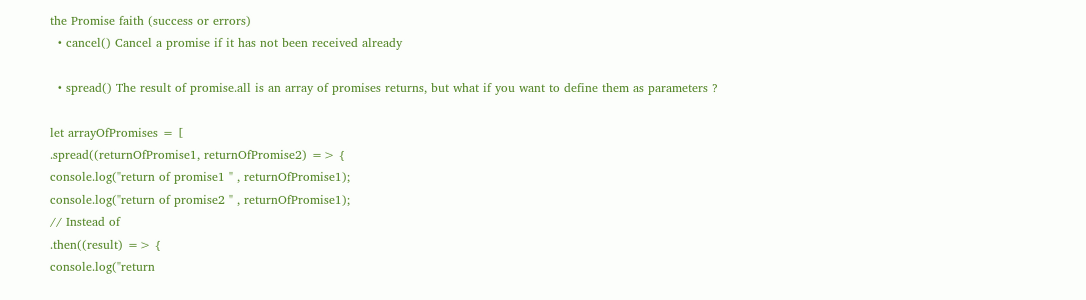the Promise faith (success or errors)
  • cancel() Cancel a promise if it has not been received already

  • spread() The result of promise.all is an array of promises returns, but what if you want to define them as parameters ?

let arrayOfPromises = [
.spread((returnOfPromise1, returnOfPromise2) => {
console.log("return of promise1 " , returnOfPromise1);
console.log("return of promise2 " , returnOfPromise1);
// Instead of
.then((result) => {
console.log("return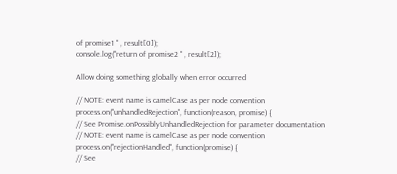of promise1 " , result[0]);
console.log("return of promise2 " , result[2]);

Allow doing something globally when error occurred

// NOTE: event name is camelCase as per node convention
process.on("unhandledRejection", function(reason, promise) {
// See Promise.onPossiblyUnhandledRejection for parameter documentation
// NOTE: event name is camelCase as per node convention
process.on("rejectionHandled", function(promise) {
// See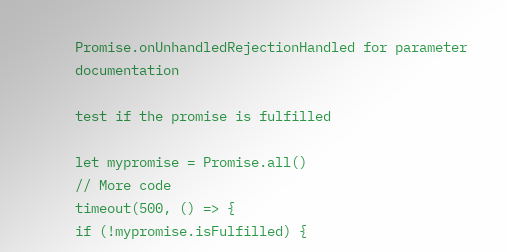Promise.onUnhandledRejectionHandled for parameter documentation

test if the promise is fulfilled

let mypromise = Promise.all()
// More code
timeout(500, () => {
if (!mypromise.isFulfilled) {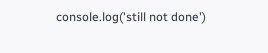console.log('still not done')